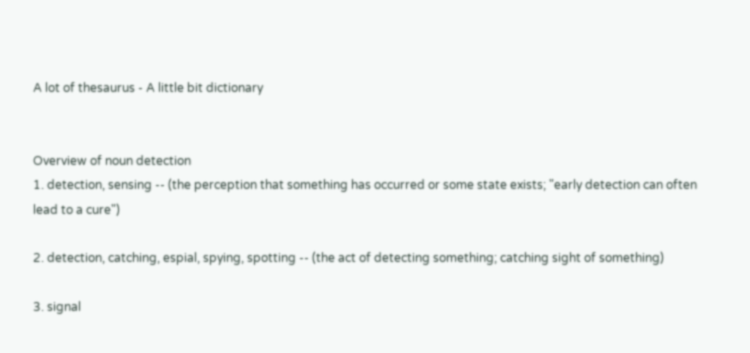A lot of thesaurus - A little bit dictionary


Overview of noun detection
1. detection, sensing -- (the perception that something has occurred or some state exists; "early detection can often lead to a cure")

2. detection, catching, espial, spying, spotting -- (the act of detecting something; catching sight of something)

3. signal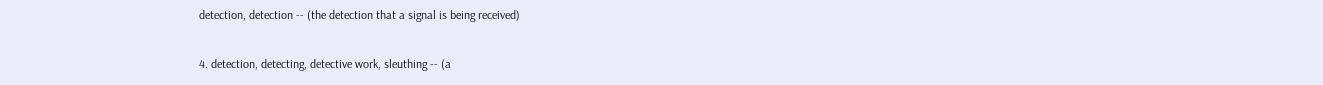detection, detection -- (the detection that a signal is being received)

4. detection, detecting, detective work, sleuthing -- (a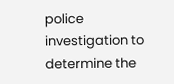police investigation to determine the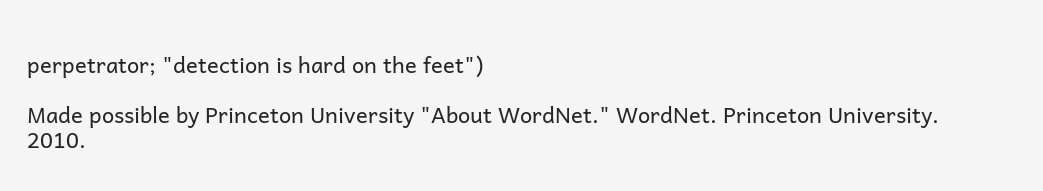perpetrator; "detection is hard on the feet")

Made possible by Princeton University "About WordNet." WordNet. Princeton University. 2010.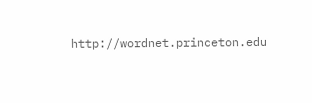http://wordnet.princeton.edu